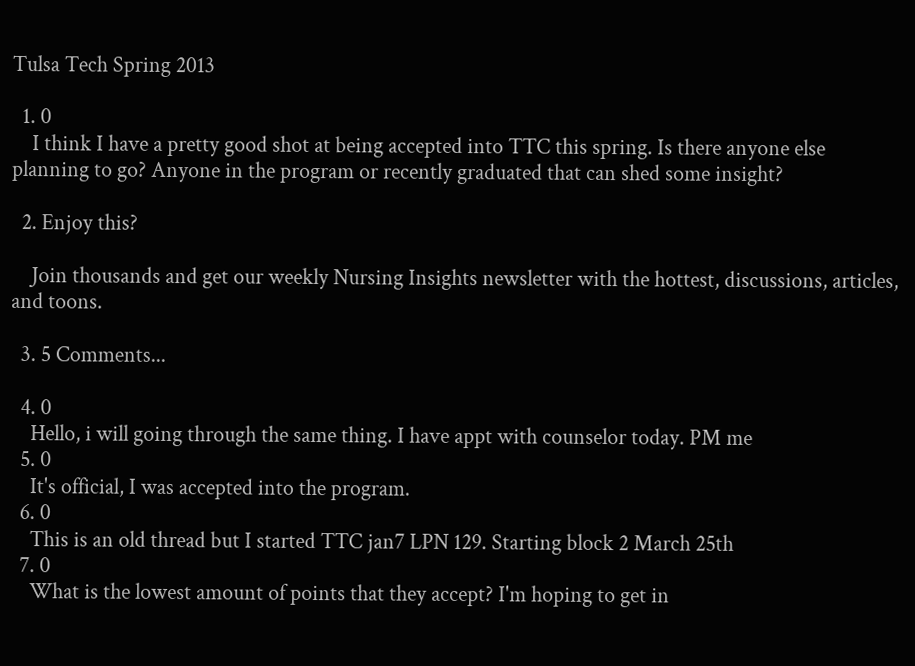Tulsa Tech Spring 2013

  1. 0
    I think I have a pretty good shot at being accepted into TTC this spring. Is there anyone else planning to go? Anyone in the program or recently graduated that can shed some insight?

  2. Enjoy this?

    Join thousands and get our weekly Nursing Insights newsletter with the hottest, discussions, articles, and toons.

  3. 5 Comments...

  4. 0
    Hello, i will going through the same thing. I have appt with counselor today. PM me
  5. 0
    It's official, I was accepted into the program.
  6. 0
    This is an old thread but I started TTC jan7 LPN 129. Starting block 2 March 25th
  7. 0
    What is the lowest amount of points that they accept? I'm hoping to get in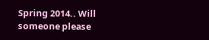Spring 2014.. Will someone please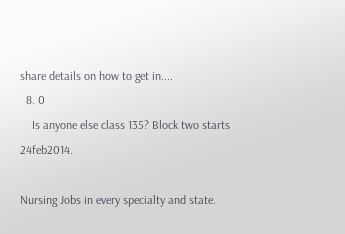share details on how to get in....
  8. 0
    Is anyone else class 135? Block two starts 24feb2014.

Nursing Jobs in every specialty and state.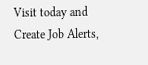Visit today and Create Job Alerts,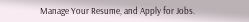Manage Your Resume, and Apply for Jobs.